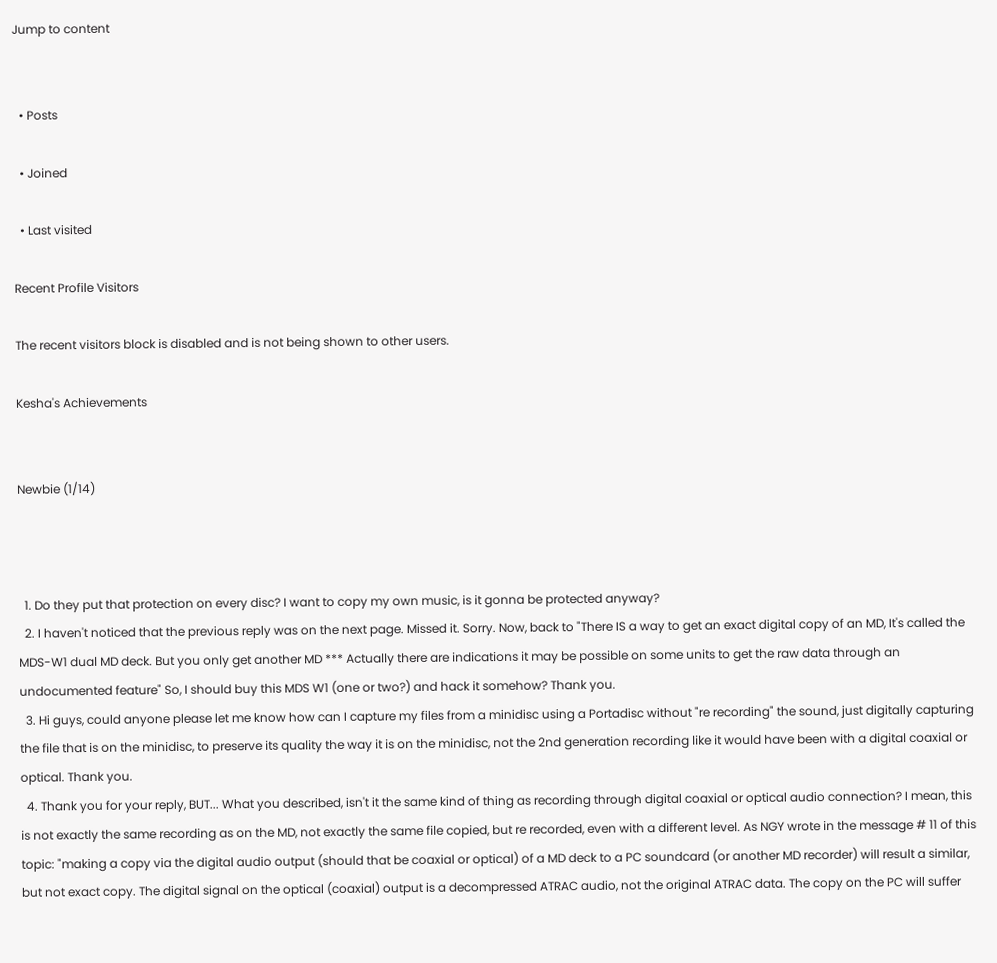Jump to content


  • Posts

  • Joined

  • Last visited

Recent Profile Visitors

The recent visitors block is disabled and is not being shown to other users.

Kesha's Achievements


Newbie (1/14)



  1. Do they put that protection on every disc? I want to copy my own music, is it gonna be protected anyway?
  2. I haven't noticed that the previous reply was on the next page. Missed it. Sorry. Now, back to "There IS a way to get an exact digital copy of an MD, It's called the MDS-W1 dual MD deck. But you only get another MD *** Actually there are indications it may be possible on some units to get the raw data through an undocumented feature" So, I should buy this MDS W1 (one or two?) and hack it somehow? Thank you.
  3. Hi guys, could anyone please let me know how can I capture my files from a minidisc using a Portadisc without "re recording" the sound, just digitally capturing the file that is on the minidisc, to preserve its quality the way it is on the minidisc, not the 2nd generation recording like it would have been with a digital coaxial or optical. Thank you.
  4. Thank you for your reply, BUT... What you described, isn't it the same kind of thing as recording through digital coaxial or optical audio connection? I mean, this is not exactly the same recording as on the MD, not exactly the same file copied, but re recorded, even with a different level. As NGY wrote in the message # 11 of this topic: "making a copy via the digital audio output (should that be coaxial or optical) of a MD deck to a PC soundcard (or another MD recorder) will result a similar, but not exact copy. The digital signal on the optical (coaxial) output is a decompressed ATRAC audio, not the original ATRAC data. The copy on the PC will suffer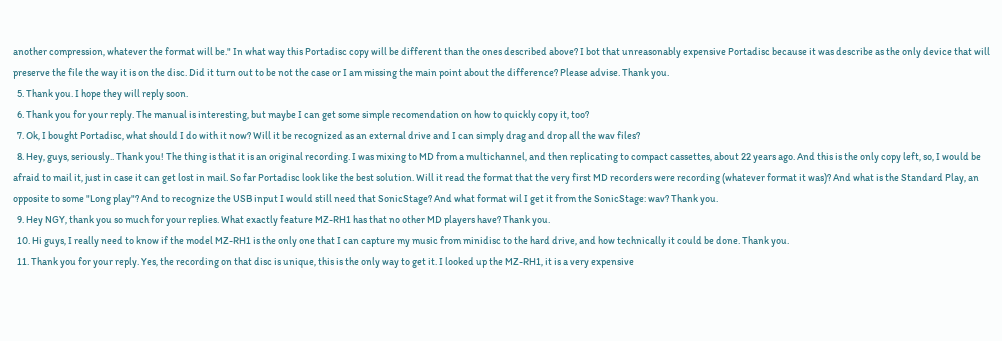another compression, whatever the format will be." In what way this Portadisc copy will be different than the ones described above? I bot that unreasonably expensive Portadisc because it was describe as the only device that will preserve the file the way it is on the disc. Did it turn out to be not the case or I am missing the main point about the difference? Please advise. Thank you.
  5. Thank you. I hope they will reply soon.
  6. Thank you for your reply. The manual is interesting, but maybe I can get some simple recomendation on how to quickly copy it, too?
  7. Ok, I bought Portadisc, what should I do with it now? Will it be recognized as an external drive and I can simply drag and drop all the wav files?
  8. Hey, guys, seriously.. Thank you! The thing is that it is an original recording. I was mixing to MD from a multichannel, and then replicating to compact cassettes, about 22 years ago. And this is the only copy left, so, I would be afraid to mail it, just in case it can get lost in mail. So far Portadisc look like the best solution. Will it read the format that the very first MD recorders were recording (whatever format it was)? And what is the Standard Play, an opposite to some "Long play"? And to recognize the USB input I would still need that SonicStage? And what format wil I get it from the SonicStage: wav? Thank you.
  9. Hey NGY, thank you so much for your replies. What exactly feature MZ-RH1 has that no other MD players have? Thank you.
  10. Hi guys, I really need to know if the model MZ-RH1 is the only one that I can capture my music from minidisc to the hard drive, and how technically it could be done. Thank you.
  11. Thank you for your reply. Yes, the recording on that disc is unique, this is the only way to get it. I looked up the MZ-RH1, it is a very expensive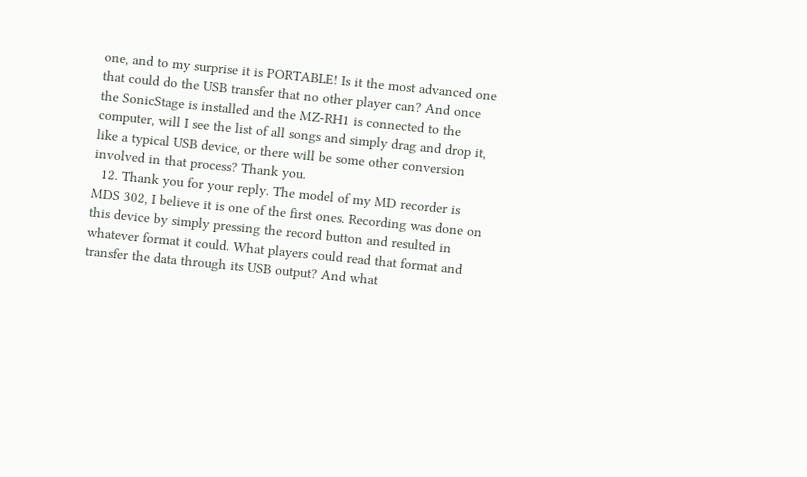one, and to my surprise it is PORTABLE! Is it the most advanced one that could do the USB transfer that no other player can? And once the SonicStage is installed and the MZ-RH1 is connected to the computer, will I see the list of all songs and simply drag and drop it, like a typical USB device, or there will be some other conversion involved in that process? Thank you.
  12. Thank you for your reply. The model of my MD recorder is MDS 302, I believe it is one of the first ones. Recording was done on this device by simply pressing the record button and resulted in whatever format it could. What players could read that format and transfer the data through its USB output? And what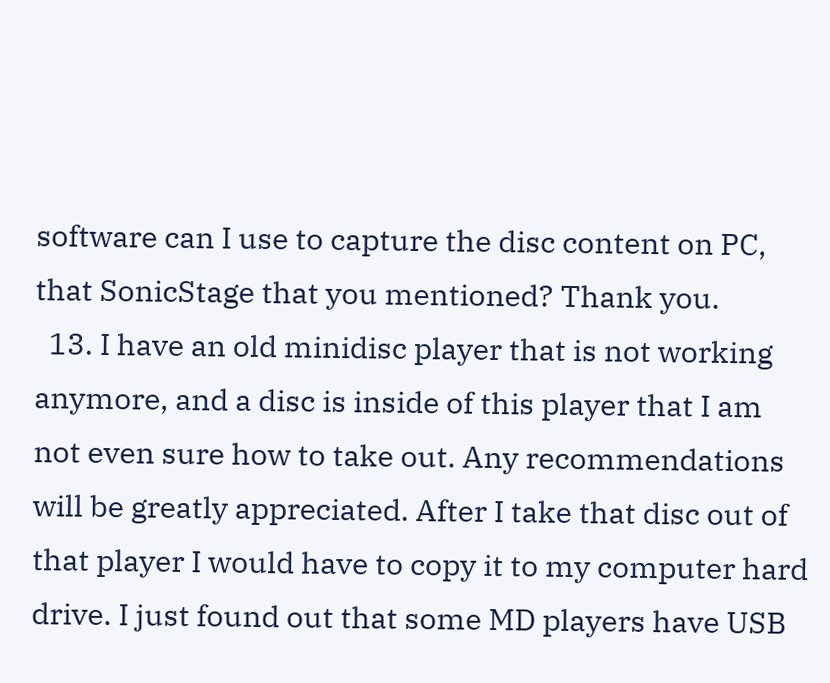software can I use to capture the disc content on PC, that SonicStage that you mentioned? Thank you.
  13. I have an old minidisc player that is not working anymore, and a disc is inside of this player that I am not even sure how to take out. Any recommendations will be greatly appreciated. After I take that disc out of that player I would have to copy it to my computer hard drive. I just found out that some MD players have USB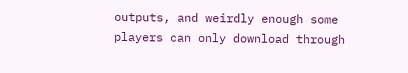outputs, and weirdly enough some players can only download through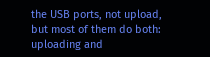the USB ports, not upload, but most of them do both: uploading and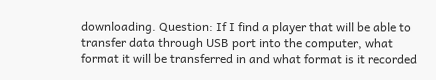downloading. Question: If I find a player that will be able to transfer data through USB port into the computer, what format it will be transferred in and what format is it recorded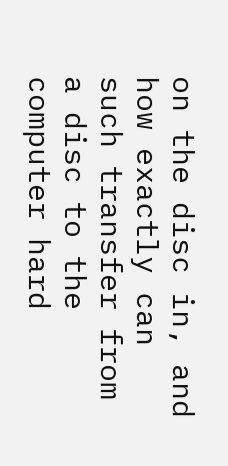on the disc in, and how exactly can such transfer from a disc to the computer hard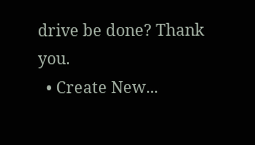drive be done? Thank you.
  • Create New...